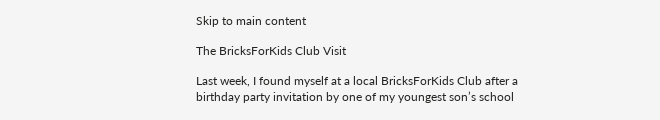Skip to main content

The BricksForKids Club Visit

Last week, I found myself at a local BricksForKids Club after a birthday party invitation by one of my youngest son’s school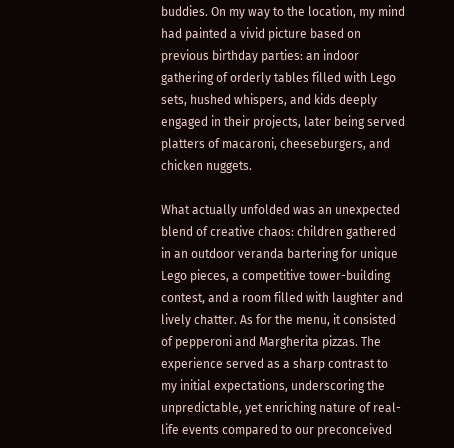buddies. On my way to the location, my mind had painted a vivid picture based on previous birthday parties: an indoor gathering of orderly tables filled with Lego sets, hushed whispers, and kids deeply engaged in their projects, later being served platters of macaroni, cheeseburgers, and chicken nuggets.

What actually unfolded was an unexpected blend of creative chaos: children gathered in an outdoor veranda bartering for unique Lego pieces, a competitive tower-building contest, and a room filled with laughter and lively chatter. As for the menu, it consisted of pepperoni and Margherita pizzas. The experience served as a sharp contrast to my initial expectations, underscoring the unpredictable, yet enriching nature of real-life events compared to our preconceived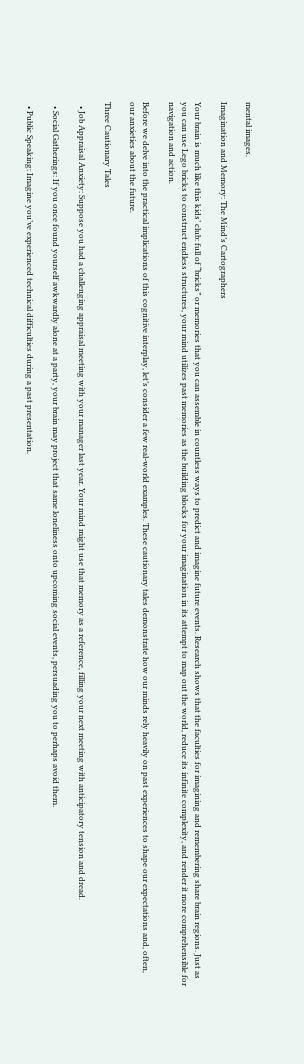mental images.

Imagination and Memory: The Mind’s Cartographers

Your brain is much like this kids’ club: full of “bricks” or memories that you can assemble in countless ways to predict and imagine future events. Research shows that the faculties for imagining and remembering share brain regions. Just as you can use Lego bricks to construct endless structures, your mind utilizes past memories as the building blocks for your imagination in its attempt to map out the world, reduce its infinite complexity, and render it more comprehensible for navigation and action.

Before we delve into the practical implications of this cognitive interplay, let’s consider a few real-world examples. These cautionary tales demonstrate how our minds rely heavily on past experiences to shape our expectations and, often, our anxieties about the future.

Three Cautionary Tales

  • Job Appraisal Anxiety: Suppose you had a challenging appraisal meeting with your manager last year. Your mind might use that memory as a reference, filling your next meeting with anticipatory tension and dread.

  • Social Gatherings: If you once found yourself awkwardly alone at a party, your brain may project that same loneliness onto upcoming social events, persuading you to perhaps avoid them.

  • Public Speaking: Imagine you’ve experienced technical difficulties during a past presentation.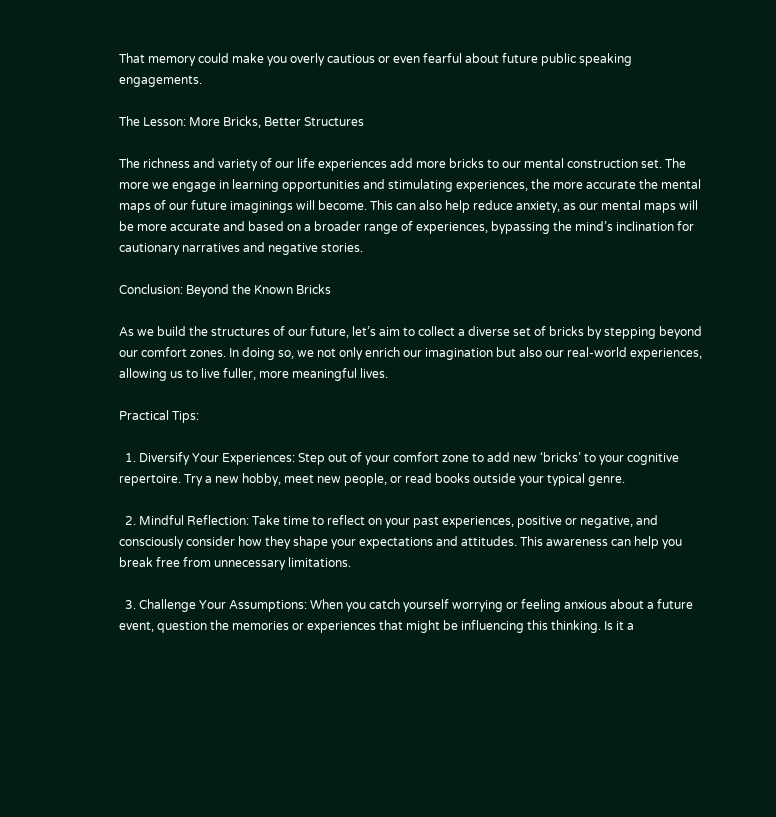That memory could make you overly cautious or even fearful about future public speaking engagements.

The Lesson: More Bricks, Better Structures

The richness and variety of our life experiences add more bricks to our mental construction set. The more we engage in learning opportunities and stimulating experiences, the more accurate the mental maps of our future imaginings will become. This can also help reduce anxiety, as our mental maps will be more accurate and based on a broader range of experiences, bypassing the mind’s inclination for cautionary narratives and negative stories.

Conclusion: Beyond the Known Bricks

As we build the structures of our future, let’s aim to collect a diverse set of bricks by stepping beyond our comfort zones. In doing so, we not only enrich our imagination but also our real-world experiences, allowing us to live fuller, more meaningful lives.

Practical Tips:

  1. Diversify Your Experiences: Step out of your comfort zone to add new ‘bricks’ to your cognitive repertoire. Try a new hobby, meet new people, or read books outside your typical genre.

  2. Mindful Reflection: Take time to reflect on your past experiences, positive or negative, and consciously consider how they shape your expectations and attitudes. This awareness can help you break free from unnecessary limitations.

  3. Challenge Your Assumptions: When you catch yourself worrying or feeling anxious about a future event, question the memories or experiences that might be influencing this thinking. Is it a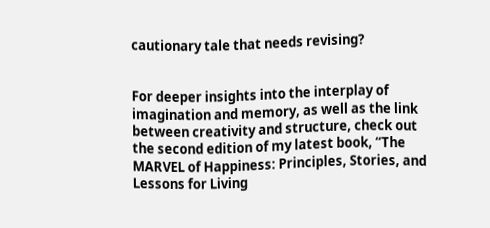cautionary tale that needs revising?


For deeper insights into the interplay of imagination and memory, as well as the link between creativity and structure, check out the second edition of my latest book, “The MARVEL of Happiness: Principles, Stories, and Lessons for Living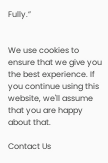Fully.”


We use cookies to ensure that we give you the best experience. If you continue using this website, we'll assume that you are happy about that.

Contact Us